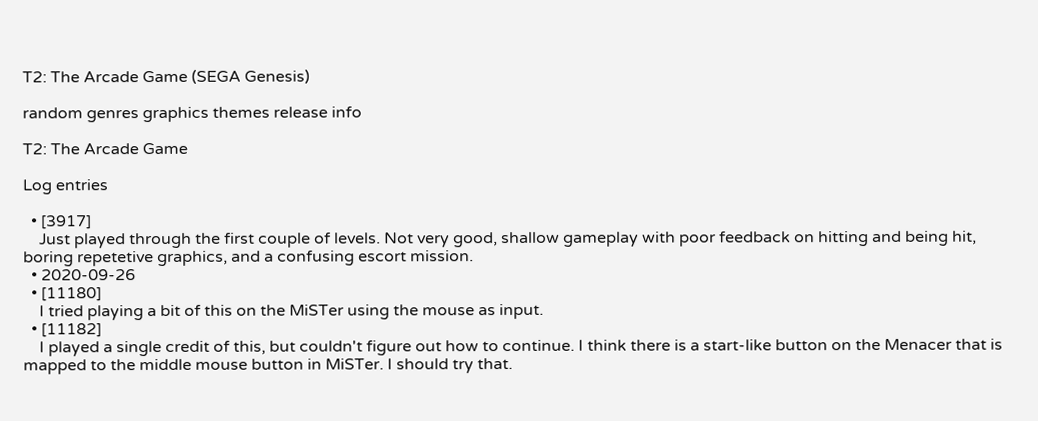T2: The Arcade Game (SEGA Genesis)

random genres graphics themes release info

T2: The Arcade Game

Log entries

  • [3917]
    Just played through the first couple of levels. Not very good, shallow gameplay with poor feedback on hitting and being hit, boring repetetive graphics, and a confusing escort mission.
  • 2020-09-26
  • [11180]
    I tried playing a bit of this on the MiSTer using the mouse as input.
  • [11182]
    I played a single credit of this, but couldn't figure out how to continue. I think there is a start-like button on the Menacer that is mapped to the middle mouse button in MiSTer. I should try that.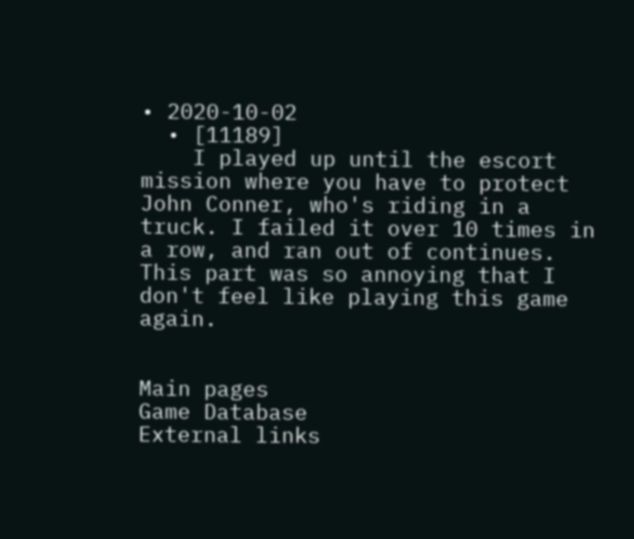• 2020-10-02
  • [11189]
    I played up until the escort mission where you have to protect John Conner, who's riding in a truck. I failed it over 10 times in a row, and ran out of continues. This part was so annoying that I don't feel like playing this game again.


Main pages
Game Database
External links